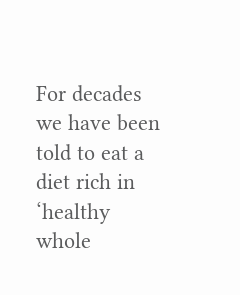For decades we have been told to eat a diet rich in ‘healthy whole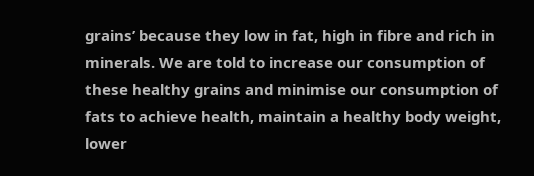grains’ because they low in fat, high in fibre and rich in minerals. We are told to increase our consumption of these healthy grains and minimise our consumption of fats to achieve health, maintain a healthy body weight, lower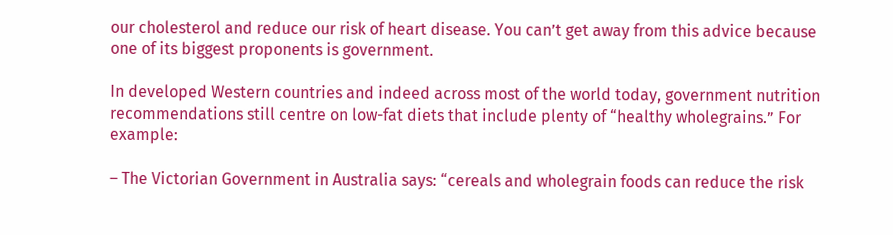our cholesterol and reduce our risk of heart disease. You can’t get away from this advice because one of its biggest proponents is government.

In developed Western countries and indeed across most of the world today, government nutrition recommendations still centre on low-fat diets that include plenty of “healthy wholegrains.” For example:

– The Victorian Government in Australia says: “cereals and wholegrain foods can reduce the risk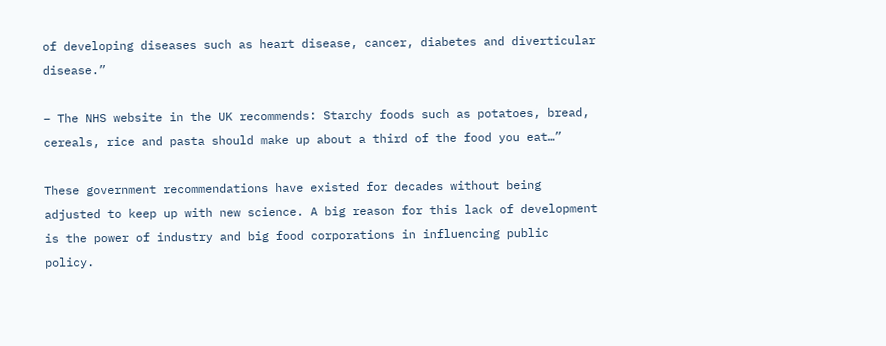of developing diseases such as heart disease, cancer, diabetes and diverticular disease.”

– The NHS website in the UK recommends: Starchy foods such as potatoes, bread, cereals, rice and pasta should make up about a third of the food you eat…”

These government recommendations have existed for decades without being adjusted to keep up with new science. A big reason for this lack of development is the power of industry and big food corporations in influencing public policy.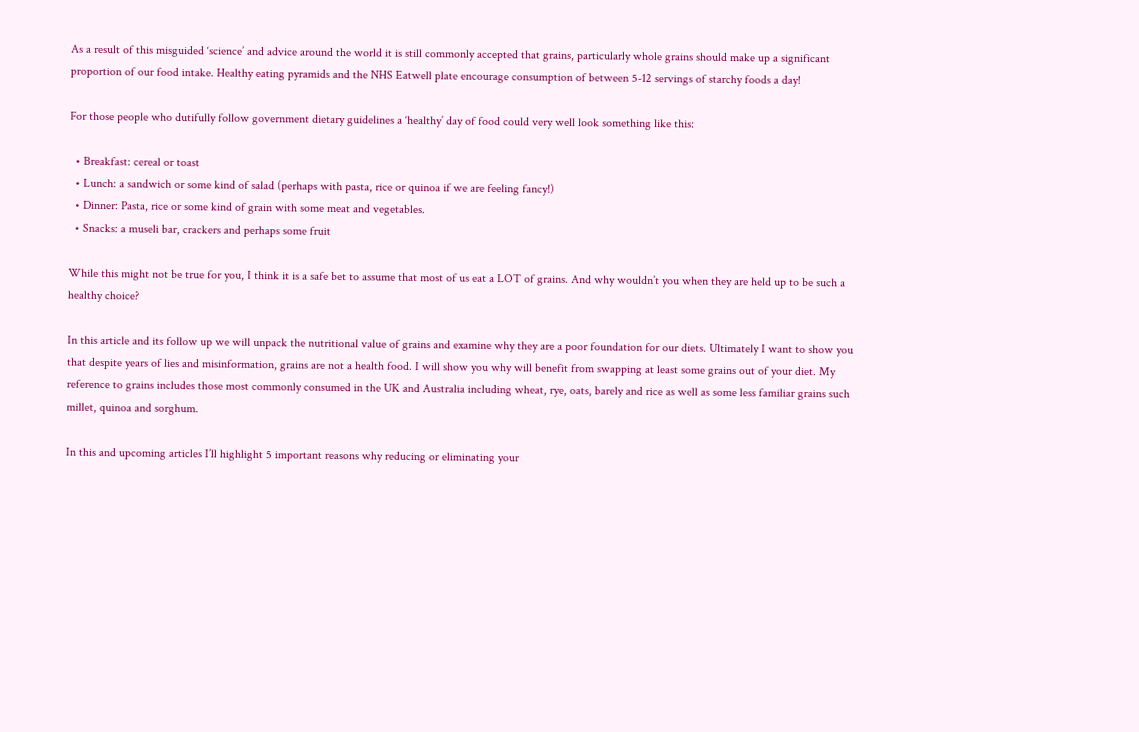As a result of this misguided ‘science’ and advice around the world it is still commonly accepted that grains, particularly whole grains should make up a significant proportion of our food intake. Healthy eating pyramids and the NHS Eatwell plate encourage consumption of between 5-12 servings of starchy foods a day!

For those people who dutifully follow government dietary guidelines a ‘healthy’ day of food could very well look something like this:

  • Breakfast: cereal or toast
  • Lunch: a sandwich or some kind of salad (perhaps with pasta, rice or quinoa if we are feeling fancy!)
  • Dinner: Pasta, rice or some kind of grain with some meat and vegetables.
  • Snacks: a museli bar, crackers and perhaps some fruit

While this might not be true for you, I think it is a safe bet to assume that most of us eat a LOT of grains. And why wouldn’t you when they are held up to be such a healthy choice?

In this article and its follow up we will unpack the nutritional value of grains and examine why they are a poor foundation for our diets. Ultimately I want to show you that despite years of lies and misinformation, grains are not a health food. I will show you why will benefit from swapping at least some grains out of your diet. My reference to grains includes those most commonly consumed in the UK and Australia including wheat, rye, oats, barely and rice as well as some less familiar grains such millet, quinoa and sorghum.

In this and upcoming articles I’ll highlight 5 important reasons why reducing or eliminating your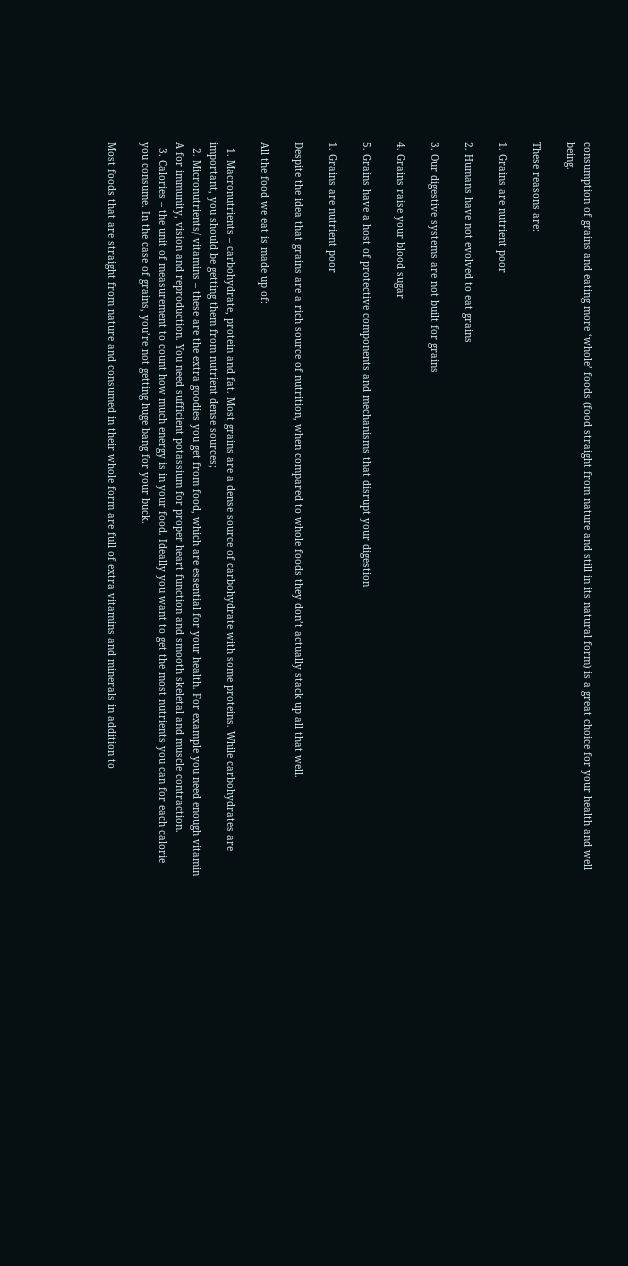consumption of grains and eating more ‘whole’ foods (food straight from nature and still in its natural form) is a great choice for your health and well being.

These reasons are:

1. Grains are nutrient poor

2. Humans have not evolved to eat grains

3. Our digestive systems are not built for grains

4. Grains raise your blood sugar

5. Grains have a host of protective components and mechanisms that disrupt your digestion

1. Grains are nutrient poor

Despite the idea that grains are a rich source of nutrition, when compared to whole foods they don’t actually stack up all that well.

All the food we eat is made up of:

  1. Macronutrients – carbohydrate, protein and fat. Most grains are a dense source of carbohydrate with some proteins. While carbohydrates are important, you should be getting them from nutrient dense sources;
  2. Micronutrients/ vitamins – these are the extra goodies you get from food, which are essential for your health. For example you need enough vitamin A for immunity, vision and reproduction. You need sufficient potassium for proper heart function and smooth skeletal and muscle contraction.
  3. Calories – the unit of measurement to count how much energy is in your food. Ideally you want to get the most nutrients you can for each calorie you consume. In the case of grains, you’re not getting huge bang for your buck.

Most foods that are straight from nature and consumed in their whole form are full of extra vitamins and minerals in addition to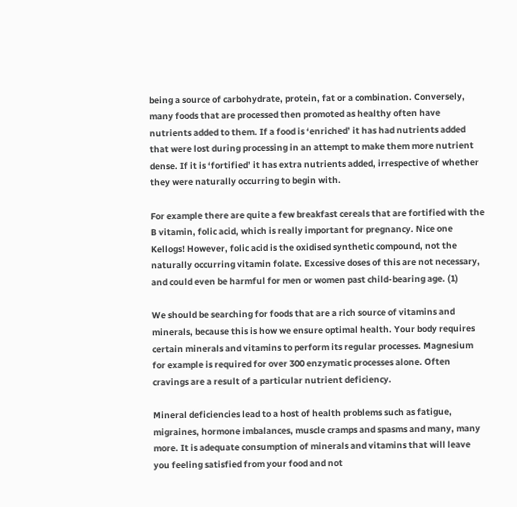being a source of carbohydrate, protein, fat or a combination. Conversely, many foods that are processed then promoted as healthy often have nutrients added to them. If a food is ‘enriched’ it has had nutrients added that were lost during processing in an attempt to make them more nutrient dense. If it is ‘fortified’ it has extra nutrients added, irrespective of whether they were naturally occurring to begin with.

For example there are quite a few breakfast cereals that are fortified with the B vitamin, folic acid, which is really important for pregnancy. Nice one Kellogs! However, folic acid is the oxidised synthetic compound, not the naturally occurring vitamin folate. Excessive doses of this are not necessary, and could even be harmful for men or women past child-bearing age. (1)

We should be searching for foods that are a rich source of vitamins and minerals, because this is how we ensure optimal health. Your body requires certain minerals and vitamins to perform its regular processes. Magnesium for example is required for over 300 enzymatic processes alone. Often cravings are a result of a particular nutrient deficiency.

Mineral deficiencies lead to a host of health problems such as fatigue, migraines, hormone imbalances, muscle cramps and spasms and many, many more. It is adequate consumption of minerals and vitamins that will leave you feeling satisfied from your food and not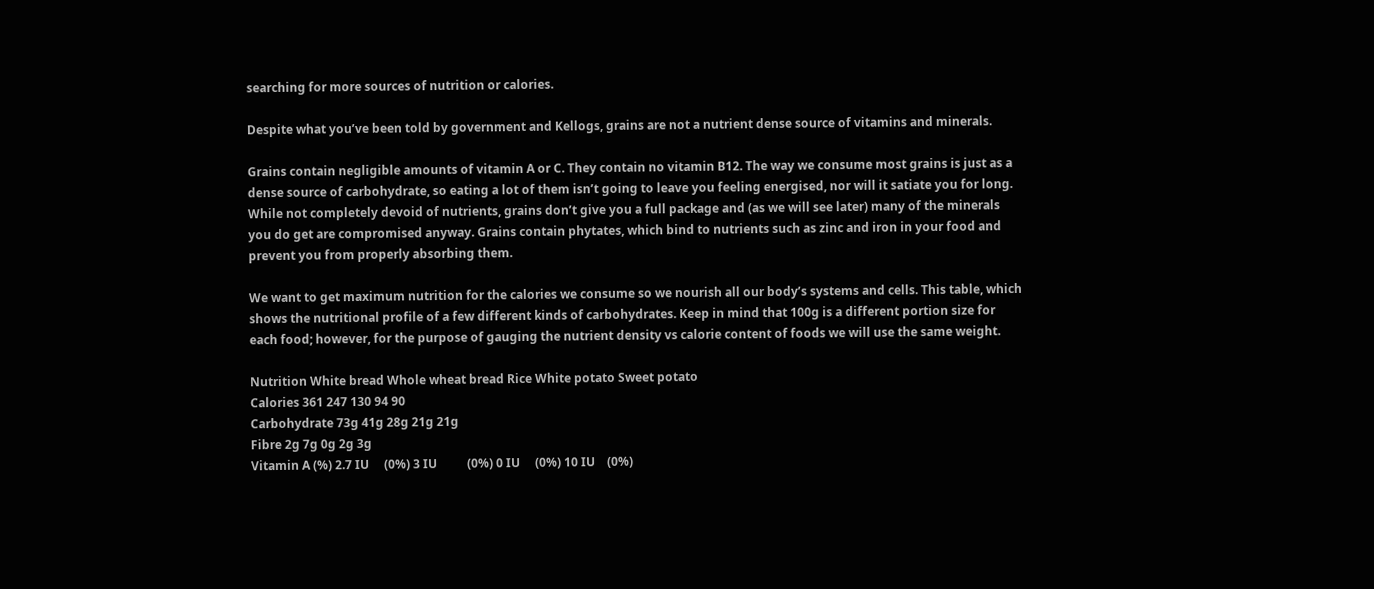searching for more sources of nutrition or calories.

Despite what you’ve been told by government and Kellogs, grains are not a nutrient dense source of vitamins and minerals.

Grains contain negligible amounts of vitamin A or C. They contain no vitamin B12. The way we consume most grains is just as a dense source of carbohydrate, so eating a lot of them isn’t going to leave you feeling energised, nor will it satiate you for long. While not completely devoid of nutrients, grains don’t give you a full package and (as we will see later) many of the minerals you do get are compromised anyway. Grains contain phytates, which bind to nutrients such as zinc and iron in your food and prevent you from properly absorbing them.

We want to get maximum nutrition for the calories we consume so we nourish all our body’s systems and cells. This table, which shows the nutritional profile of a few different kinds of carbohydrates. Keep in mind that 100g is a different portion size for each food; however, for the purpose of gauging the nutrient density vs calorie content of foods we will use the same weight.

Nutrition White bread Whole wheat bread Rice White potato Sweet potato
Calories 361 247 130 94 90
Carbohydrate 73g 41g 28g 21g 21g
Fibre 2g 7g 0g 2g 3g
Vitamin A (%) 2.7 IU     (0%) 3 IU          (0%) 0 IU     (0%) 10 IU    (0%)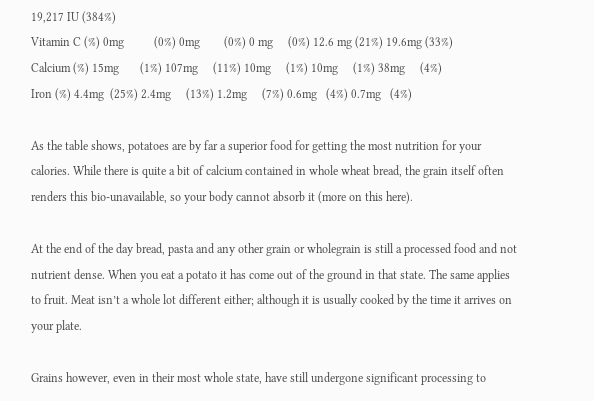19,217 IU (384%)
Vitamin C (%) 0mg          (0%) 0mg        (0%) 0 mg     (0%) 12.6 mg (21%) 19.6mg (33%)
Calcium (%) 15mg       (1%) 107mg     (11%) 10mg     (1%) 10mg     (1%) 38mg     (4%)
Iron (%) 4.4mg  (25%) 2.4mg     (13%) 1.2mg     (7%) 0.6mg   (4%) 0.7mg   (4%)

As the table shows, potatoes are by far a superior food for getting the most nutrition for your calories. While there is quite a bit of calcium contained in whole wheat bread, the grain itself often renders this bio-unavailable, so your body cannot absorb it (more on this here).

At the end of the day bread, pasta and any other grain or wholegrain is still a processed food and not nutrient dense. When you eat a potato it has come out of the ground in that state. The same applies to fruit. Meat isn’t a whole lot different either; although it is usually cooked by the time it arrives on your plate.

Grains however, even in their most whole state, have still undergone significant processing to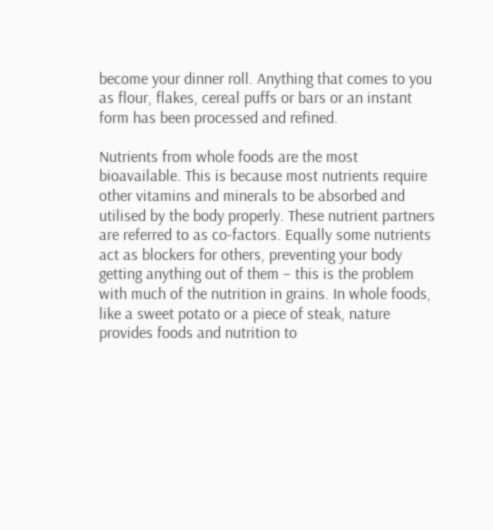become your dinner roll. Anything that comes to you as flour, flakes, cereal puffs or bars or an instant form has been processed and refined.

Nutrients from whole foods are the most bioavailable. This is because most nutrients require other vitamins and minerals to be absorbed and utilised by the body properly. These nutrient partners are referred to as co-factors. Equally some nutrients act as blockers for others, preventing your body getting anything out of them – this is the problem with much of the nutrition in grains. In whole foods, like a sweet potato or a piece of steak, nature provides foods and nutrition to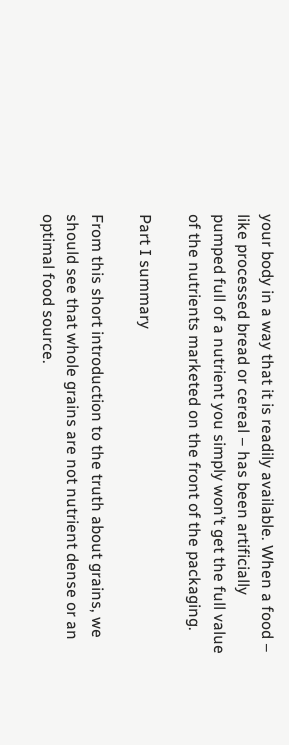your body in a way that it is readily available. When a food – like processed bread or cereal – has been artificially pumped full of a nutrient you simply won’t get the full value of the nutrients marketed on the front of the packaging.

Part I summary

From this short introduction to the truth about grains, we should see that whole grains are not nutrient dense or an optimal food source.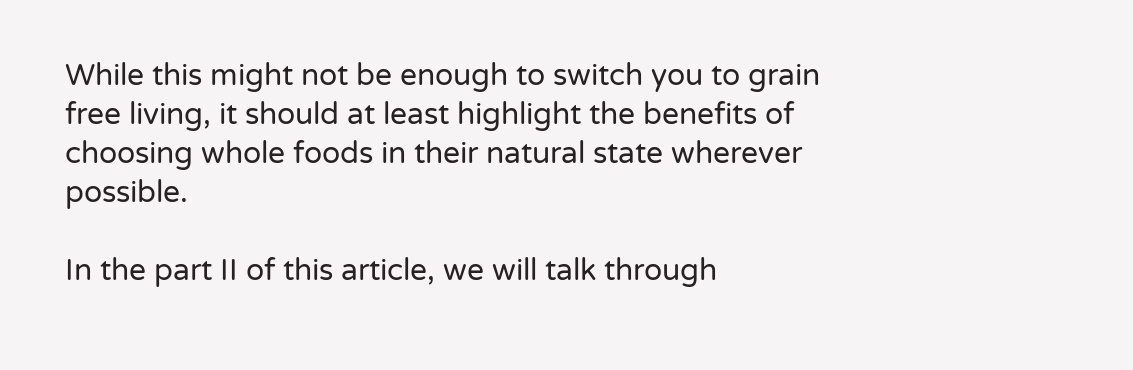While this might not be enough to switch you to grain free living, it should at least highlight the benefits of choosing whole foods in their natural state wherever possible.

In the part II of this article, we will talk through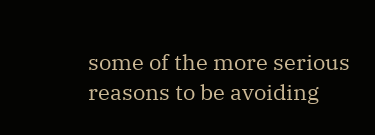some of the more serious reasons to be avoiding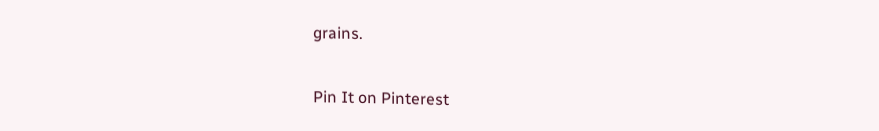grains.

Pin It on Pinterest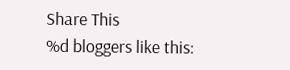Share This
%d bloggers like this: